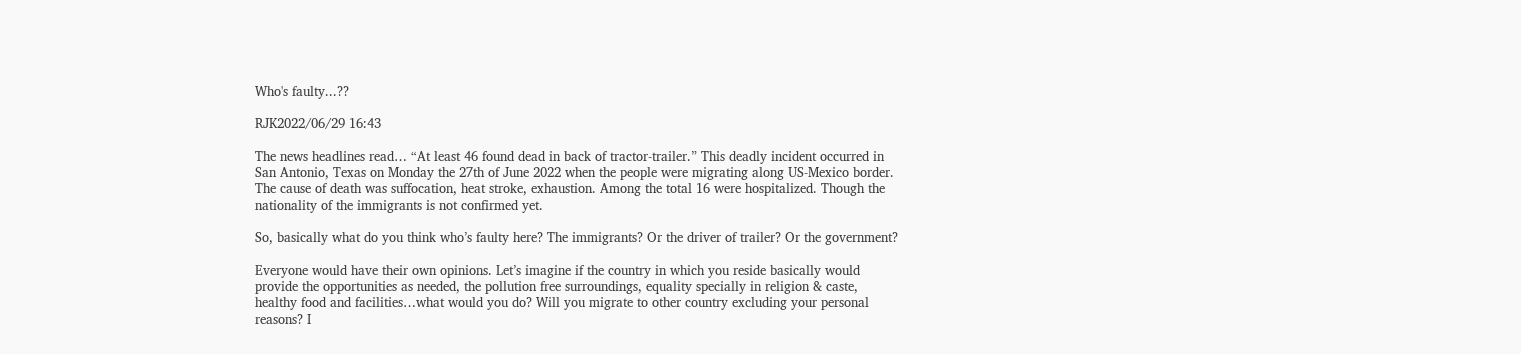Who's faulty...??

RJK2022/06/29 16:43

The news headlines read… “At least 46 found dead in back of tractor-trailer.” This deadly incident occurred in San Antonio, Texas on Monday the 27th of June 2022 when the people were migrating along US-Mexico border. The cause of death was suffocation, heat stroke, exhaustion. Among the total 16 were hospitalized. Though the nationality of the immigrants is not confirmed yet.

So, basically what do you think who’s faulty here? The immigrants? Or the driver of trailer? Or the government?

Everyone would have their own opinions. Let’s imagine if the country in which you reside basically would provide the opportunities as needed, the pollution free surroundings, equality specially in religion & caste, healthy food and facilities…what would you do? Will you migrate to other country excluding your personal reasons? I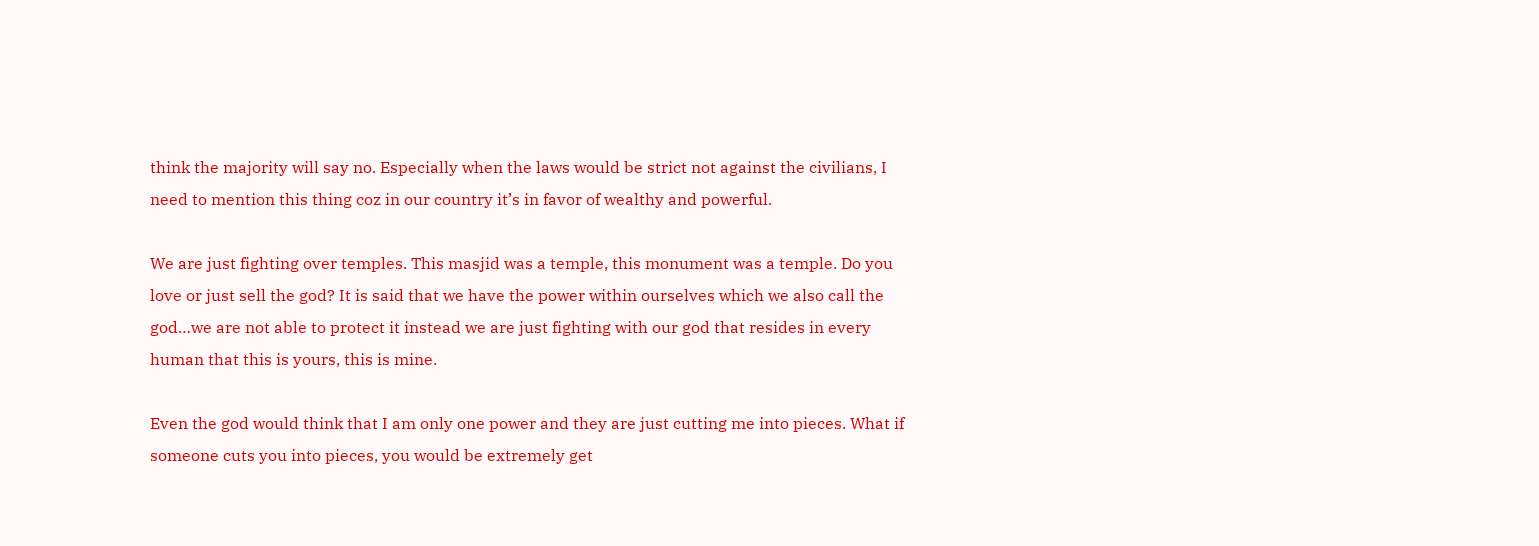think the majority will say no. Especially when the laws would be strict not against the civilians, I need to mention this thing coz in our country it’s in favor of wealthy and powerful.

We are just fighting over temples. This masjid was a temple, this monument was a temple. Do you love or just sell the god? It is said that we have the power within ourselves which we also call the god…we are not able to protect it instead we are just fighting with our god that resides in every human that this is yours, this is mine.

Even the god would think that I am only one power and they are just cutting me into pieces. What if someone cuts you into pieces, you would be extremely get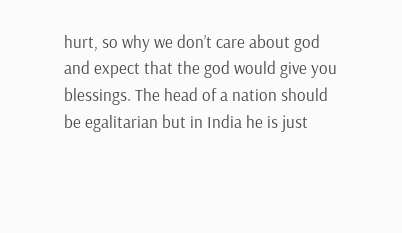hurt, so why we don’t care about god and expect that the god would give you blessings. The head of a nation should be egalitarian but in India he is just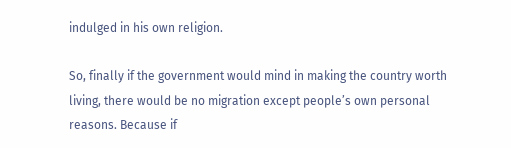indulged in his own religion.

So, finally if the government would mind in making the country worth living, there would be no migration except people’s own personal reasons. Because if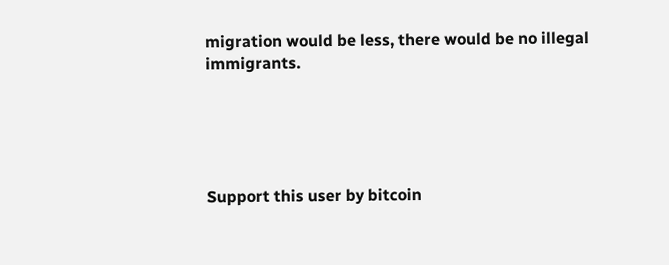migration would be less, there would be no illegal immigrants.





Support this user by bitcoin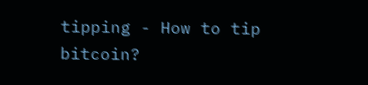tipping - How to tip bitcoin?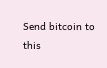Send bitcoin to this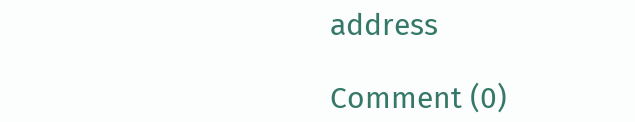address

Comment (0)